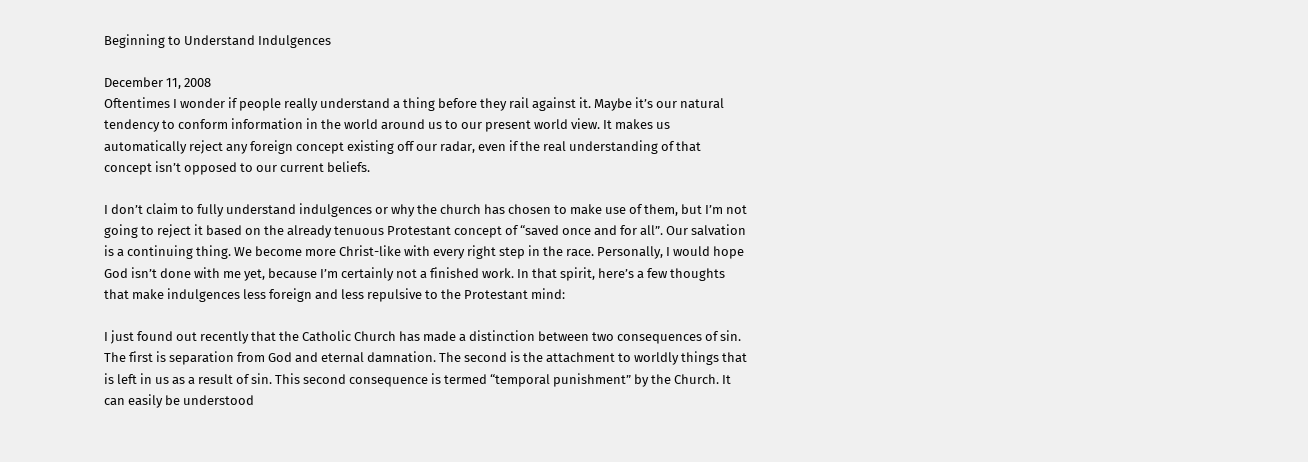Beginning to Understand Indulgences

December 11, 2008
Oftentimes I wonder if people really understand a thing before they rail against it. Maybe it’s our natural tendency to conform information in the world around us to our present world view. It makes us automatically reject any foreign concept existing off our radar, even if the real understanding of that concept isn’t opposed to our current beliefs.

I don’t claim to fully understand indulgences or why the church has chosen to make use of them, but I’m not going to reject it based on the already tenuous Protestant concept of “saved once and for all”. Our salvation is a continuing thing. We become more Christ-like with every right step in the race. Personally, I would hope God isn’t done with me yet, because I’m certainly not a finished work. In that spirit, here’s a few thoughts that make indulgences less foreign and less repulsive to the Protestant mind:

I just found out recently that the Catholic Church has made a distinction between two consequences of sin. The first is separation from God and eternal damnation. The second is the attachment to worldly things that is left in us as a result of sin. This second consequence is termed “temporal punishment” by the Church. It can easily be understood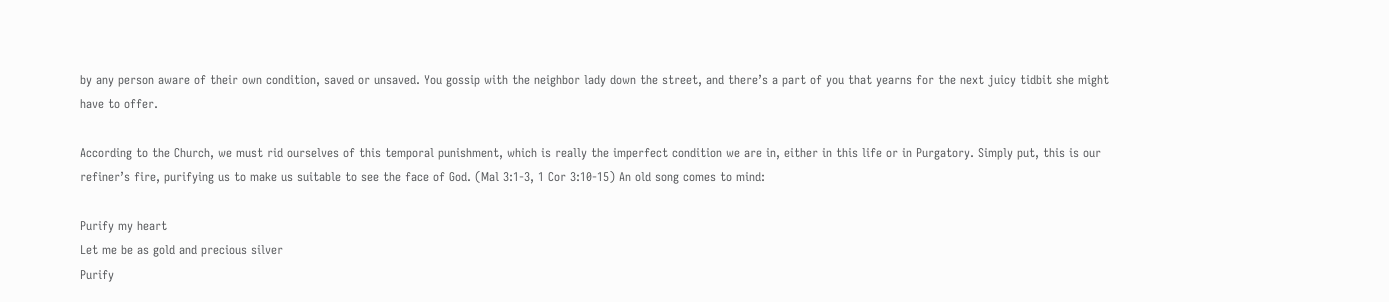by any person aware of their own condition, saved or unsaved. You gossip with the neighbor lady down the street, and there’s a part of you that yearns for the next juicy tidbit she might have to offer.

According to the Church, we must rid ourselves of this temporal punishment, which is really the imperfect condition we are in, either in this life or in Purgatory. Simply put, this is our refiner’s fire, purifying us to make us suitable to see the face of God. (Mal 3:1-3, 1 Cor 3:10-15) An old song comes to mind:

Purify my heart
Let me be as gold and precious silver
Purify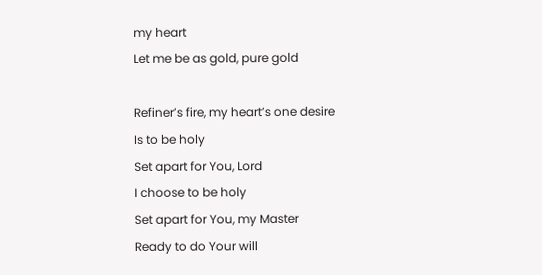my heart
Let me be as gold, pure gold

Refiner’s fire, my heart’s one desire
Is to be holy
Set apart for You, Lord
I choose to be holy
Set apart for You, my Master
Ready to do Your will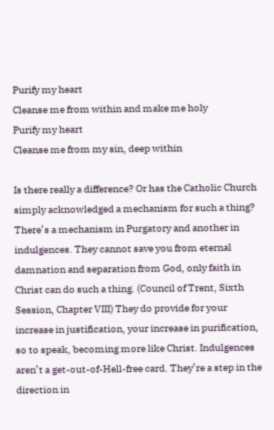Purify my heart
Cleanse me from within and make me holy
Purify my heart
Cleanse me from my sin, deep within

Is there really a difference? Or has the Catholic Church simply acknowledged a mechanism for such a thing? There’s a mechanism in Purgatory and another in indulgences. They cannot save you from eternal damnation and separation from God, only faith in Christ can do such a thing. (Council of Trent, Sixth Session, Chapter VIII) They do provide for your increase in justification, your increase in purification, so to speak, becoming more like Christ. Indulgences aren’t a get-out-of-Hell-free card. They’re a step in the direction in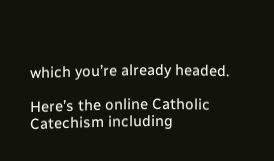which you’re already headed.

Here’s the online Catholic Catechism including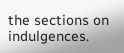the sections on indulgences.